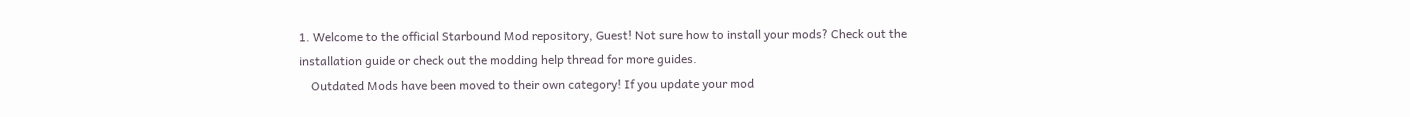1. Welcome to the official Starbound Mod repository, Guest! Not sure how to install your mods? Check out the installation guide or check out the modding help thread for more guides.
    Outdated Mods have been moved to their own category! If you update your mod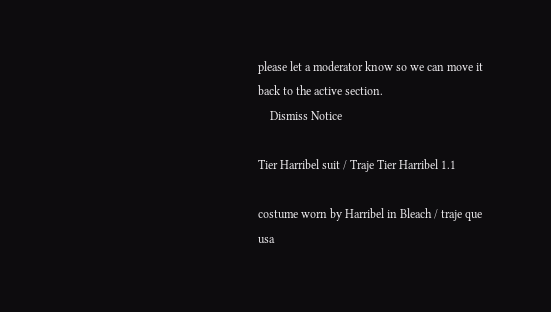please let a moderator know so we can move it back to the active section.
    Dismiss Notice

Tier Harribel suit / Traje Tier Harribel 1.1

costume worn by Harribel in Bleach / traje que usa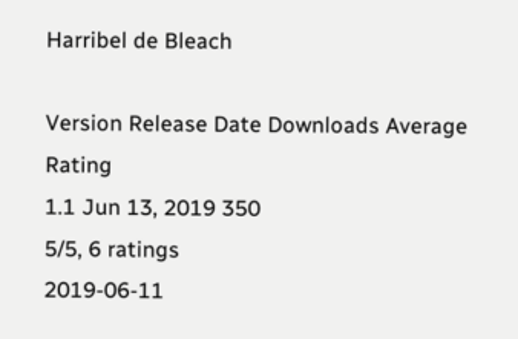Harribel de Bleach

Version Release Date Downloads Average Rating
1.1 Jun 13, 2019 350
5/5, 6 ratings
2019-06-11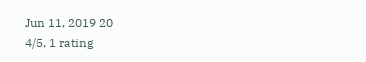Jun 11, 2019 20
4/5, 1 rating